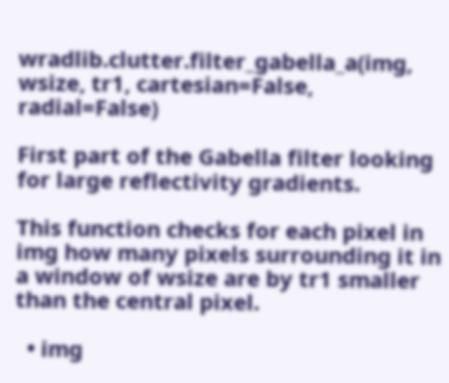wradlib.clutter.filter_gabella_a(img, wsize, tr1, cartesian=False, radial=False)

First part of the Gabella filter looking for large reflectivity gradients.

This function checks for each pixel in img how many pixels surrounding it in a window of wsize are by tr1 smaller than the central pixel.

  • img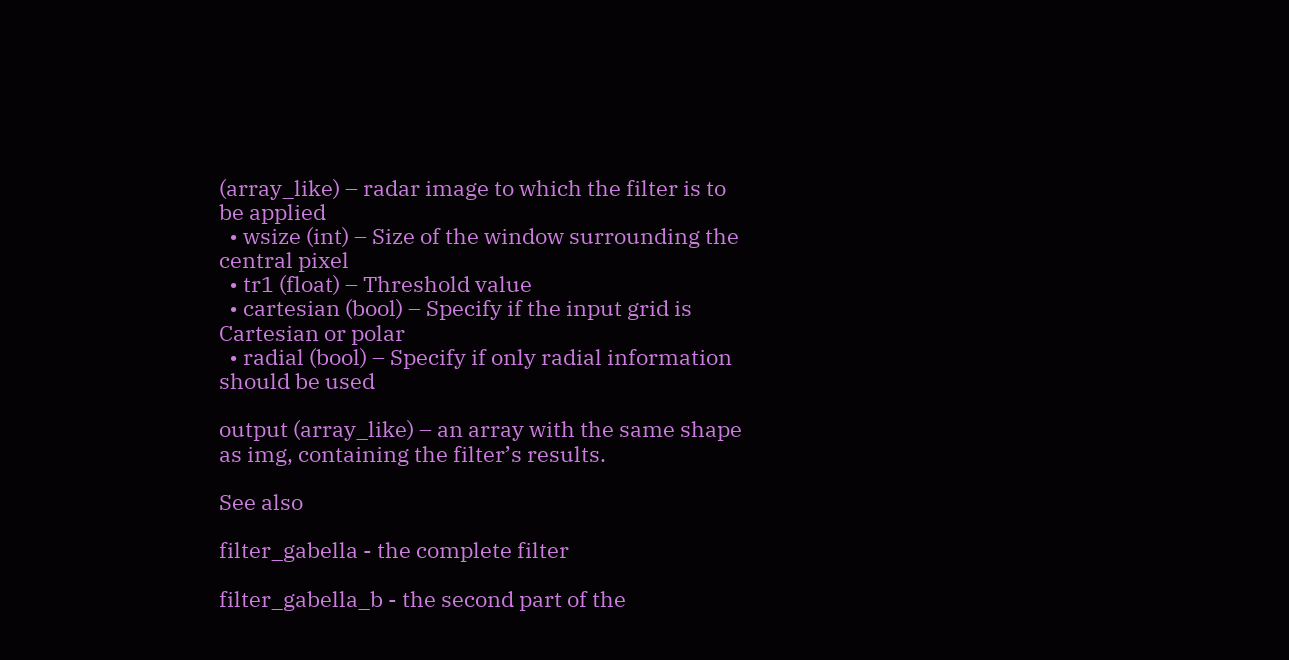(array_like) – radar image to which the filter is to be applied
  • wsize (int) – Size of the window surrounding the central pixel
  • tr1 (float) – Threshold value
  • cartesian (bool) – Specify if the input grid is Cartesian or polar
  • radial (bool) – Specify if only radial information should be used

output (array_like) – an array with the same shape as img, containing the filter’s results.

See also

filter_gabella - the complete filter

filter_gabella_b - the second part of the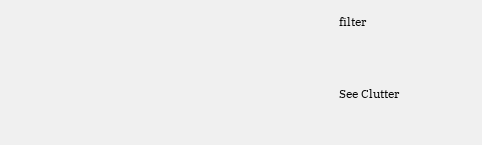filter


See Clutter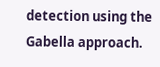detection using the Gabella approach.